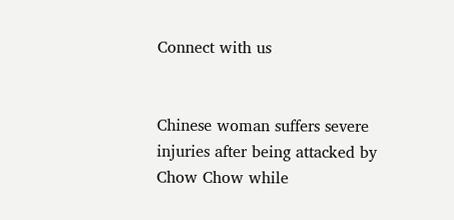Connect with us


Chinese woman suffers severe injuries after being attacked by Chow Chow while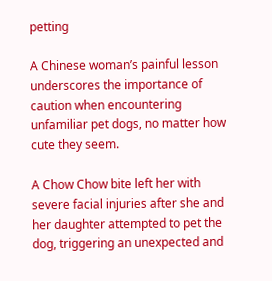petting

A Chinese woman’s painful lesson underscores the importance of caution when encountering unfamiliar pet dogs, no matter how cute they seem.

A Chow Chow bite left her with severe facial injuries after she and her daughter attempted to pet the dog, triggering an unexpected and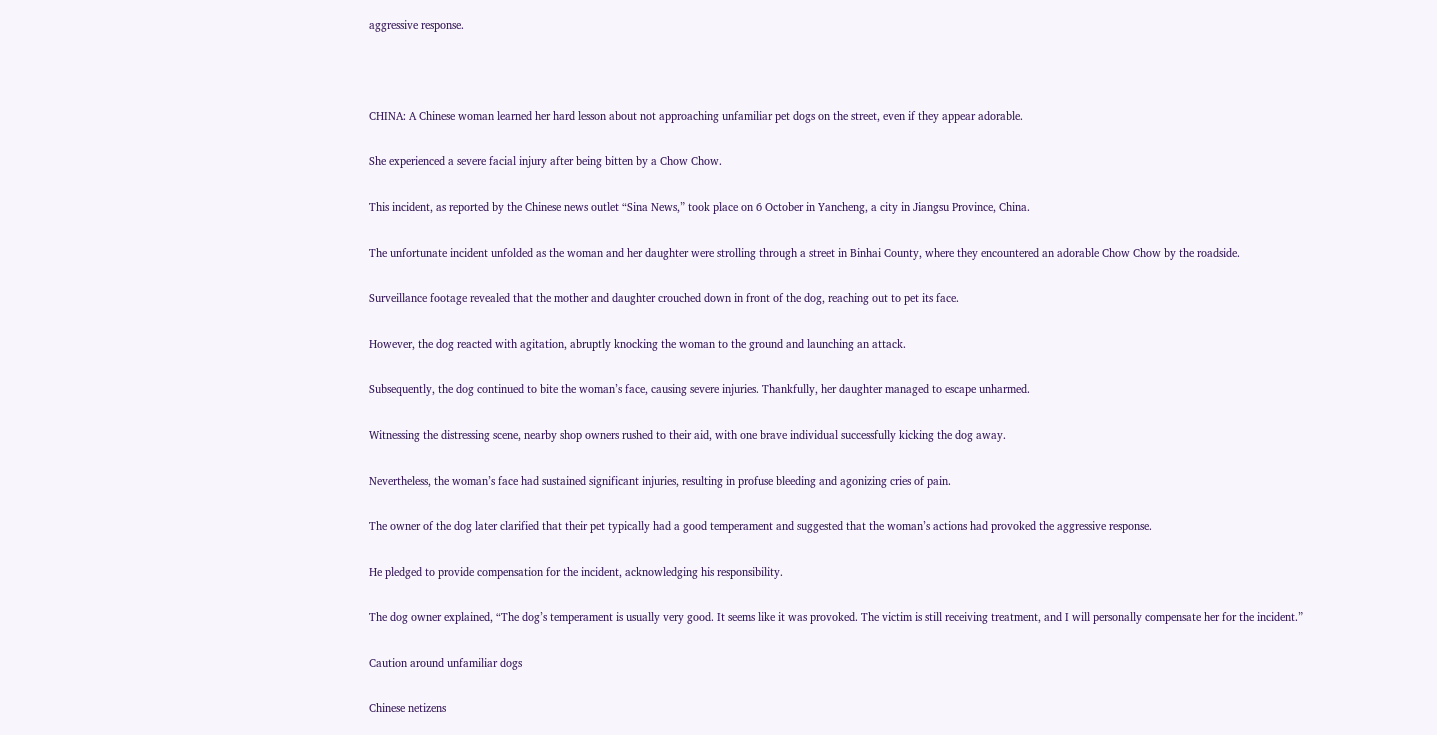aggressive response.



CHINA: A Chinese woman learned her hard lesson about not approaching unfamiliar pet dogs on the street, even if they appear adorable.

She experienced a severe facial injury after being bitten by a Chow Chow.

This incident, as reported by the Chinese news outlet “Sina News,” took place on 6 October in Yancheng, a city in Jiangsu Province, China.

The unfortunate incident unfolded as the woman and her daughter were strolling through a street in Binhai County, where they encountered an adorable Chow Chow by the roadside.

Surveillance footage revealed that the mother and daughter crouched down in front of the dog, reaching out to pet its face.

However, the dog reacted with agitation, abruptly knocking the woman to the ground and launching an attack.

Subsequently, the dog continued to bite the woman’s face, causing severe injuries. Thankfully, her daughter managed to escape unharmed.

Witnessing the distressing scene, nearby shop owners rushed to their aid, with one brave individual successfully kicking the dog away.

Nevertheless, the woman’s face had sustained significant injuries, resulting in profuse bleeding and agonizing cries of pain.

The owner of the dog later clarified that their pet typically had a good temperament and suggested that the woman’s actions had provoked the aggressive response.

He pledged to provide compensation for the incident, acknowledging his responsibility.

The dog owner explained, “The dog’s temperament is usually very good. It seems like it was provoked. The victim is still receiving treatment, and I will personally compensate her for the incident.”

Caution around unfamiliar dogs

Chinese netizens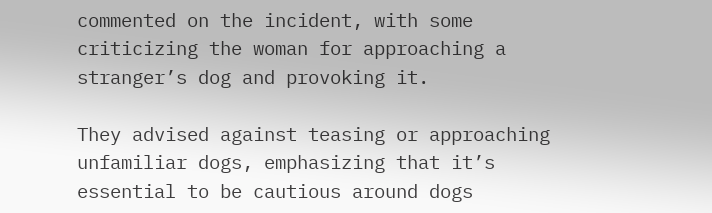commented on the incident, with some criticizing the woman for approaching a stranger’s dog and provoking it.

They advised against teasing or approaching unfamiliar dogs, emphasizing that it’s essential to be cautious around dogs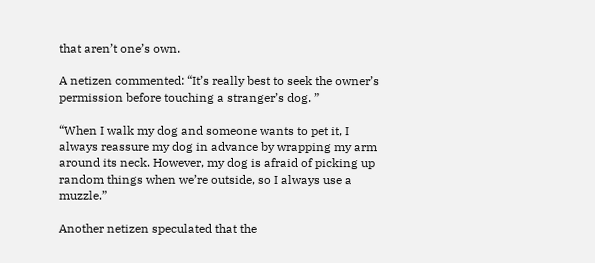that aren’t one’s own.

A netizen commented: “It’s really best to seek the owner’s permission before touching a stranger’s dog. ”

“When I walk my dog and someone wants to pet it, I always reassure my dog in advance by wrapping my arm around its neck. However, my dog is afraid of picking up random things when we’re outside, so I always use a muzzle.”

Another netizen speculated that the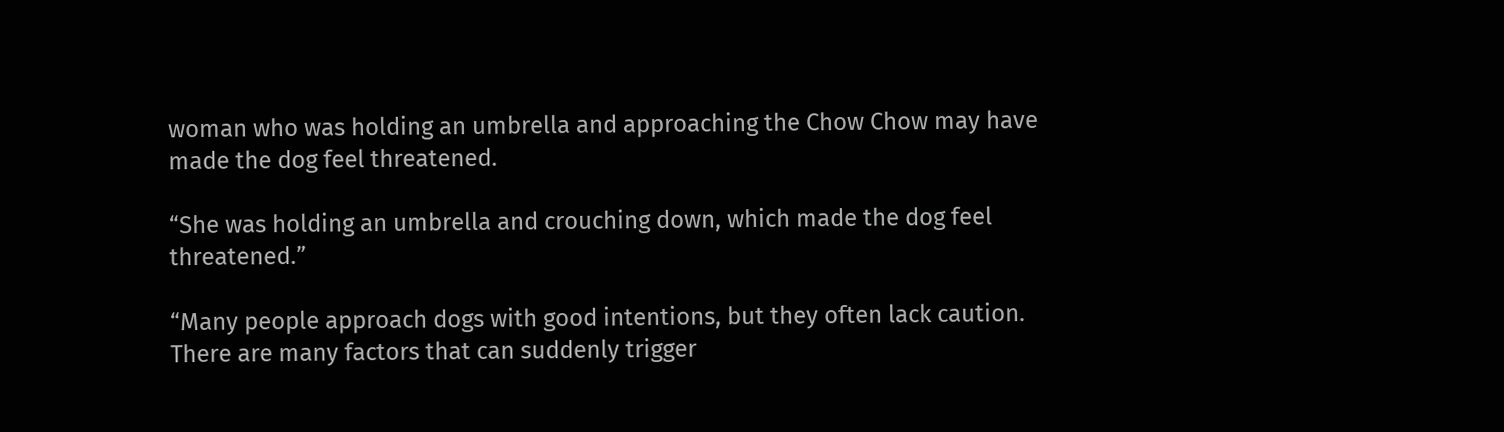woman who was holding an umbrella and approaching the Chow Chow may have made the dog feel threatened.

“She was holding an umbrella and crouching down, which made the dog feel threatened.”

“Many people approach dogs with good intentions, but they often lack caution. There are many factors that can suddenly trigger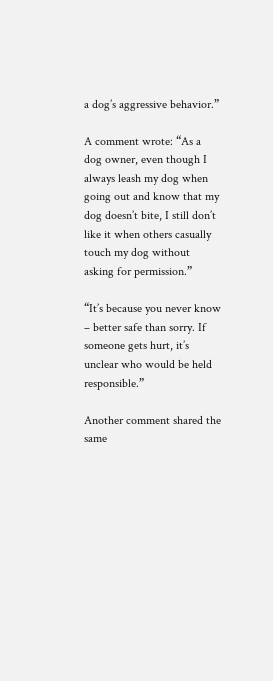a dog’s aggressive behavior.”

A comment wrote: “As a dog owner, even though I always leash my dog when going out and know that my dog doesn’t bite, I still don’t like it when others casually touch my dog without asking for permission.”

“It’s because you never know – better safe than sorry. If someone gets hurt, it’s unclear who would be held responsible.”

Another comment shared the same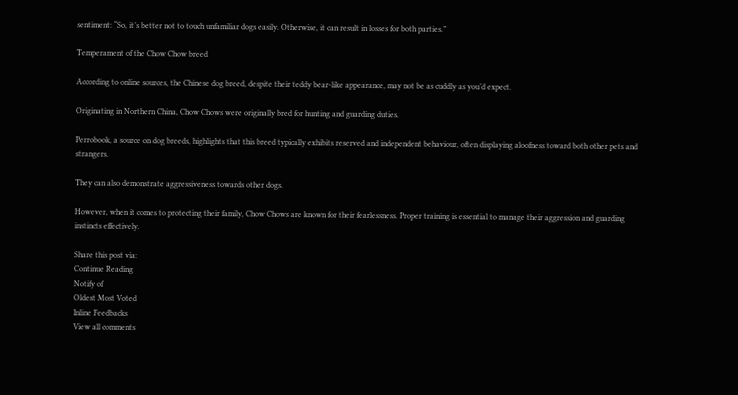sentiment: “So, it’s better not to touch unfamiliar dogs easily. Otherwise, it can result in losses for both parties.”

Temperament of the Chow Chow breed

According to online sources, the Chinese dog breed, despite their teddy bear-like appearance, may not be as cuddly as you’d expect.

Originating in Northern China, Chow Chows were originally bred for hunting and guarding duties.

Perrobook, a source on dog breeds, highlights that this breed typically exhibits reserved and independent behaviour, often displaying aloofness toward both other pets and strangers.

They can also demonstrate aggressiveness towards other dogs.

However, when it comes to protecting their family, Chow Chows are known for their fearlessness. Proper training is essential to manage their aggression and guarding instincts effectively.

Share this post via:
Continue Reading
Notify of
Oldest Most Voted
Inline Feedbacks
View all comments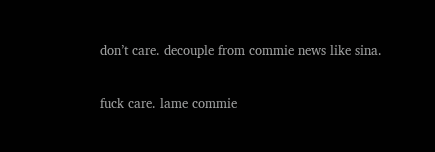don’t care. decouple from commie news like sina.

fuck care. lame commie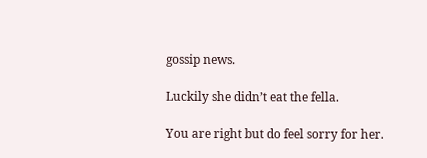gossip news.

Luckily she didn’t eat the fella.

You are right but do feel sorry for her.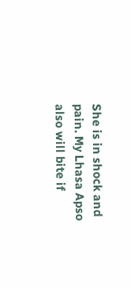She is in shock and pain. My Lhasa Apso also will bite if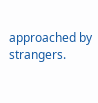approached by strangers.